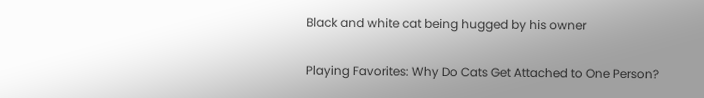Black and white cat being hugged by his owner

Playing Favorites: Why Do Cats Get Attached to One Person?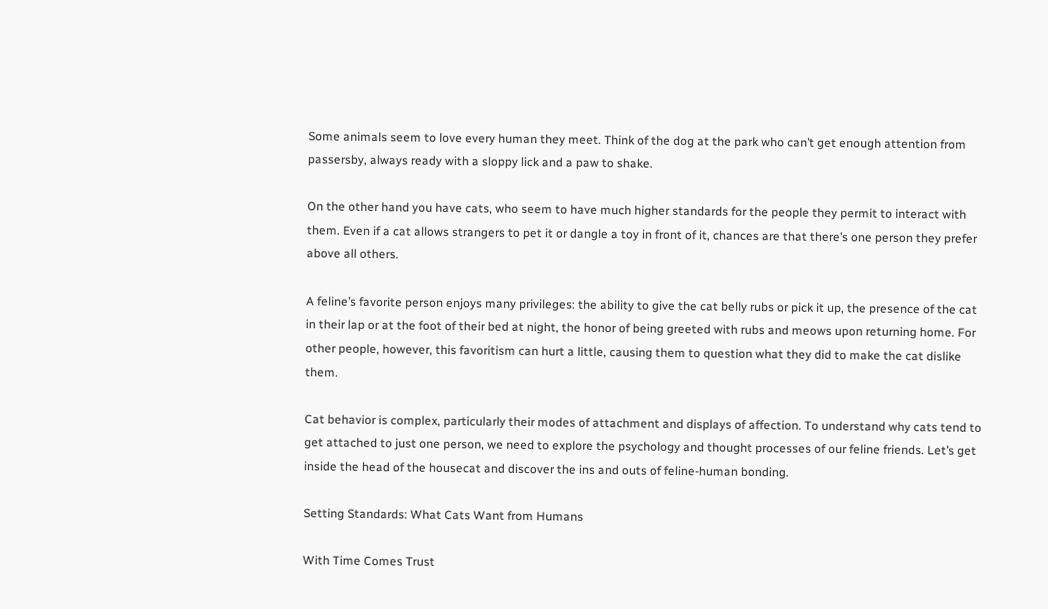Some animals seem to love every human they meet. Think of the dog at the park who can’t get enough attention from passersby, always ready with a sloppy lick and a paw to shake.

On the other hand you have cats, who seem to have much higher standards for the people they permit to interact with them. Even if a cat allows strangers to pet it or dangle a toy in front of it, chances are that there’s one person they prefer above all others.

A feline’s favorite person enjoys many privileges: the ability to give the cat belly rubs or pick it up, the presence of the cat in their lap or at the foot of their bed at night, the honor of being greeted with rubs and meows upon returning home. For other people, however, this favoritism can hurt a little, causing them to question what they did to make the cat dislike them.

Cat behavior is complex, particularly their modes of attachment and displays of affection. To understand why cats tend to get attached to just one person, we need to explore the psychology and thought processes of our feline friends. Let’s get inside the head of the housecat and discover the ins and outs of feline-human bonding.

Setting Standards: What Cats Want from Humans

With Time Comes Trust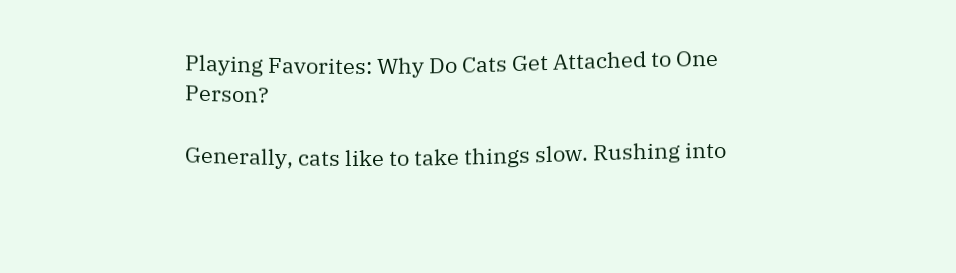Playing Favorites: Why Do Cats Get Attached to One Person?

Generally, cats like to take things slow. Rushing into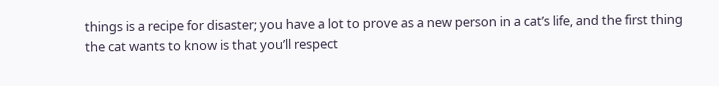things is a recipe for disaster; you have a lot to prove as a new person in a cat’s life, and the first thing the cat wants to know is that you’ll respect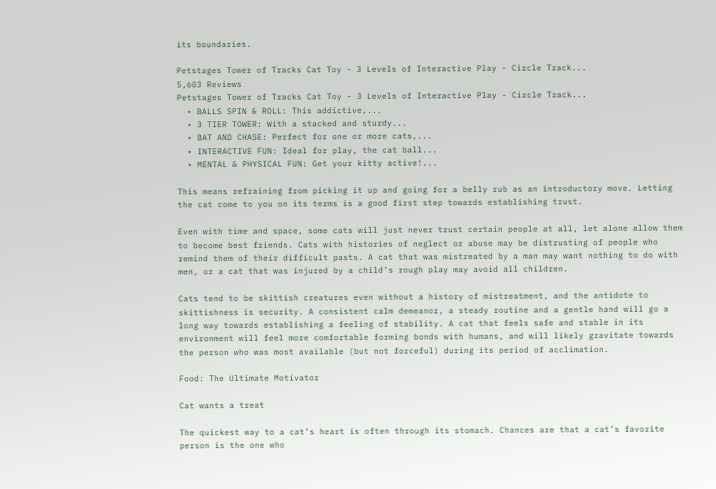its boundaries.

Petstages Tower of Tracks Cat Toy - 3 Levels of Interactive Play - Circle Track...
5,603 Reviews
Petstages Tower of Tracks Cat Toy - 3 Levels of Interactive Play - Circle Track...
  • BALLS SPIN & ROLL: This addictive,...
  • 3 TIER TOWER: With a stacked and sturdy...
  • BAT AND CHASE: Perfect for one or more cats,...
  • INTERACTIVE FUN: Ideal for play, the cat ball...
  • MENTAL & PHYSICAL FUN: Get your kitty active!...

This means refraining from picking it up and going for a belly rub as an introductory move. Letting the cat come to you on its terms is a good first step towards establishing trust.

Even with time and space, some cats will just never trust certain people at all, let alone allow them to become best friends. Cats with histories of neglect or abuse may be distrusting of people who remind them of their difficult pasts. A cat that was mistreated by a man may want nothing to do with men, or a cat that was injured by a child’s rough play may avoid all children.

Cats tend to be skittish creatures even without a history of mistreatment, and the antidote to skittishness is security. A consistent calm demeanor, a steady routine and a gentle hand will go a long way towards establishing a feeling of stability. A cat that feels safe and stable in its environment will feel more comfortable forming bonds with humans, and will likely gravitate towards the person who was most available (but not forceful) during its period of acclimation.

Food: The Ultimate Motivator

Cat wants a treat

The quickest way to a cat’s heart is often through its stomach. Chances are that a cat’s favorite person is the one who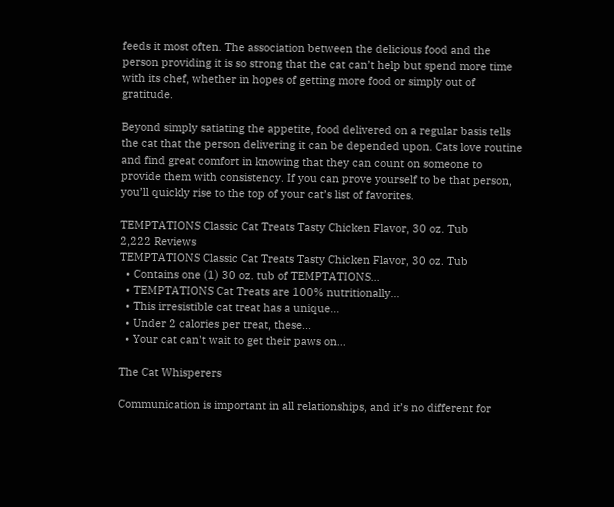feeds it most often. The association between the delicious food and the person providing it is so strong that the cat can’t help but spend more time with its chef, whether in hopes of getting more food or simply out of gratitude.

Beyond simply satiating the appetite, food delivered on a regular basis tells the cat that the person delivering it can be depended upon. Cats love routine and find great comfort in knowing that they can count on someone to provide them with consistency. If you can prove yourself to be that person, you’ll quickly rise to the top of your cat’s list of favorites.

TEMPTATIONS Classic Cat Treats Tasty Chicken Flavor, 30 oz. Tub
2,222 Reviews
TEMPTATIONS Classic Cat Treats Tasty Chicken Flavor, 30 oz. Tub
  • Contains one (1) 30 oz. tub of TEMPTATIONS...
  • TEMPTATIONS Cat Treats are 100% nutritionally...
  • This irresistible cat treat has a unique...
  • Under 2 calories per treat, these...
  • Your cat can't wait to get their paws on...

The Cat Whisperers

Communication is important in all relationships, and it’s no different for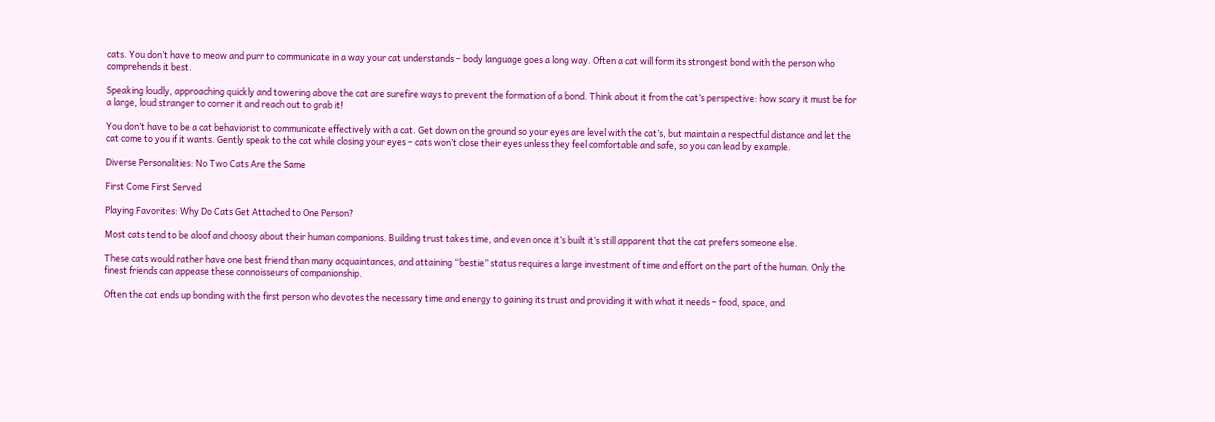cats. You don’t have to meow and purr to communicate in a way your cat understands – body language goes a long way. Often a cat will form its strongest bond with the person who comprehends it best.

Speaking loudly, approaching quickly and towering above the cat are surefire ways to prevent the formation of a bond. Think about it from the cat’s perspective: how scary it must be for a large, loud stranger to corner it and reach out to grab it!

You don’t have to be a cat behaviorist to communicate effectively with a cat. Get down on the ground so your eyes are level with the cat’s, but maintain a respectful distance and let the cat come to you if it wants. Gently speak to the cat while closing your eyes – cats won’t close their eyes unless they feel comfortable and safe, so you can lead by example.

Diverse Personalities: No Two Cats Are the Same

First Come First Served

Playing Favorites: Why Do Cats Get Attached to One Person?

Most cats tend to be aloof and choosy about their human companions. Building trust takes time, and even once it’s built it’s still apparent that the cat prefers someone else.

These cats would rather have one best friend than many acquaintances, and attaining “bestie” status requires a large investment of time and effort on the part of the human. Only the finest friends can appease these connoisseurs of companionship.

Often the cat ends up bonding with the first person who devotes the necessary time and energy to gaining its trust and providing it with what it needs – food, space, and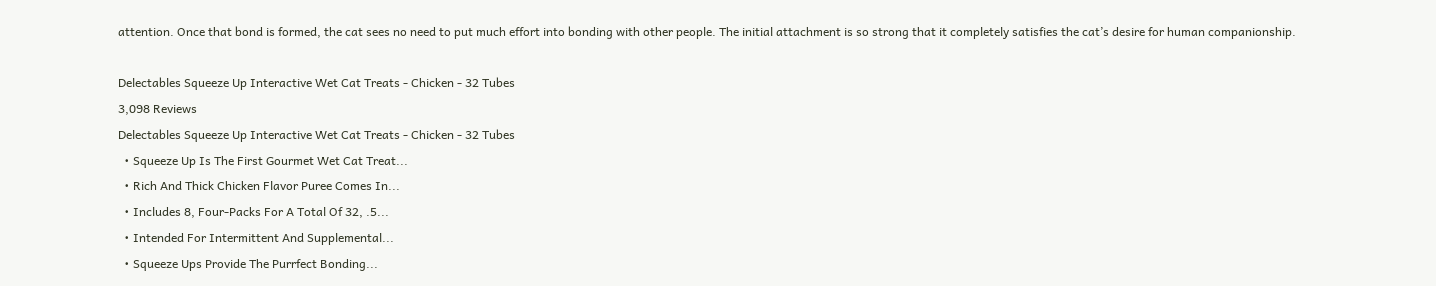attention. Once that bond is formed, the cat sees no need to put much effort into bonding with other people. The initial attachment is so strong that it completely satisfies the cat’s desire for human companionship.

Delectables Squeeze Up Interactive Wet Cat Treats - Chicken - 32 Tubes
3,098 Reviews
Delectables Squeeze Up Interactive Wet Cat Treats - Chicken - 32 Tubes
  • Squeeze Up Is The First Gourmet Wet Cat Treat...
  • Rich And Thick Chicken Flavor Puree Comes In...
  • Includes 8, Four-Packs For A Total Of 32, .5...
  • Intended For Intermittent And Supplemental...
  • Squeeze Ups Provide The Purrfect Bonding...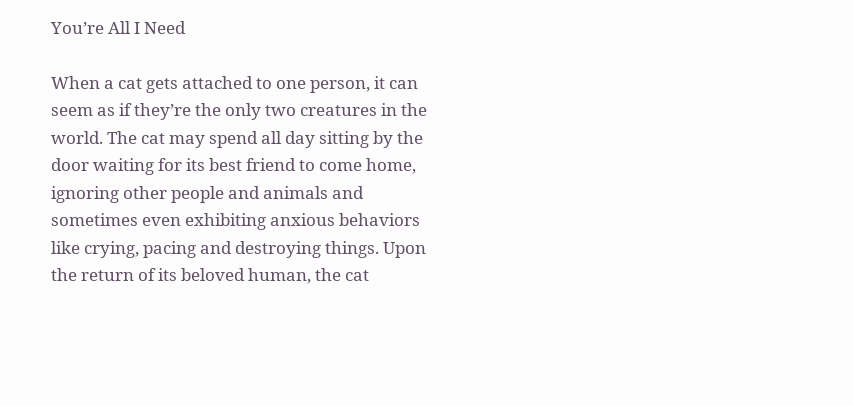You’re All I Need

When a cat gets attached to one person, it can seem as if they’re the only two creatures in the world. The cat may spend all day sitting by the door waiting for its best friend to come home, ignoring other people and animals and sometimes even exhibiting anxious behaviors like crying, pacing and destroying things. Upon the return of its beloved human, the cat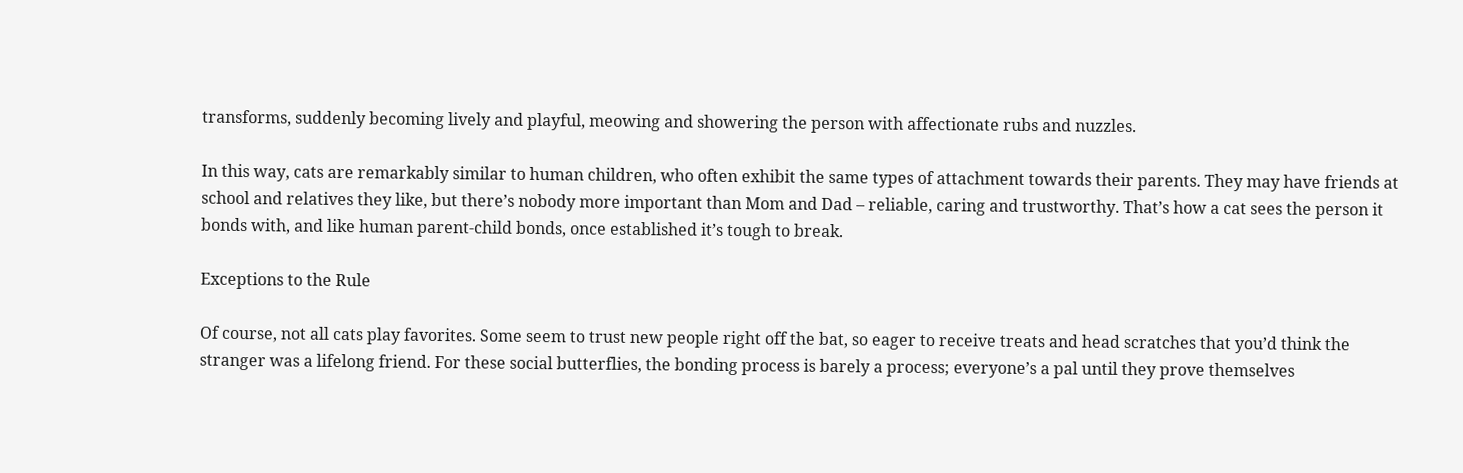transforms, suddenly becoming lively and playful, meowing and showering the person with affectionate rubs and nuzzles.

In this way, cats are remarkably similar to human children, who often exhibit the same types of attachment towards their parents. They may have friends at school and relatives they like, but there’s nobody more important than Mom and Dad – reliable, caring and trustworthy. That’s how a cat sees the person it bonds with, and like human parent-child bonds, once established it’s tough to break.

Exceptions to the Rule

Of course, not all cats play favorites. Some seem to trust new people right off the bat, so eager to receive treats and head scratches that you’d think the stranger was a lifelong friend. For these social butterflies, the bonding process is barely a process; everyone’s a pal until they prove themselves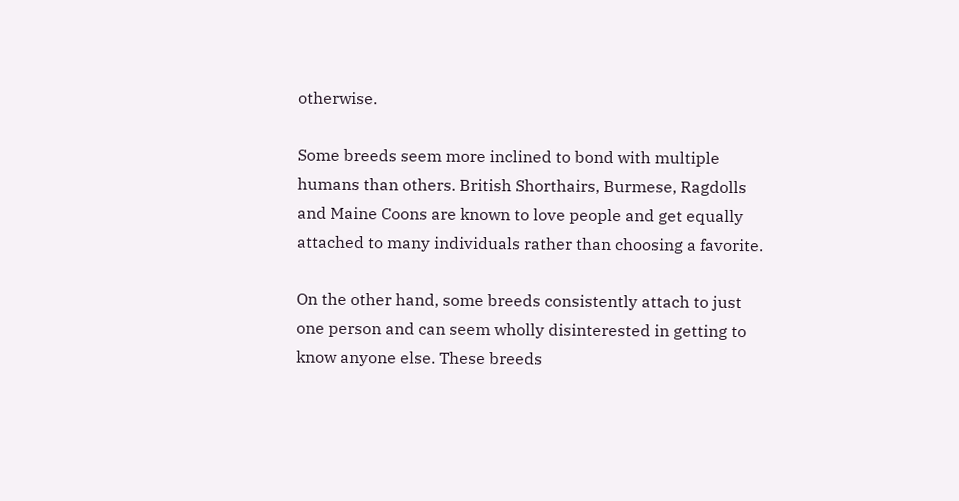otherwise.

Some breeds seem more inclined to bond with multiple humans than others. British Shorthairs, Burmese, Ragdolls and Maine Coons are known to love people and get equally attached to many individuals rather than choosing a favorite.

On the other hand, some breeds consistently attach to just one person and can seem wholly disinterested in getting to know anyone else. These breeds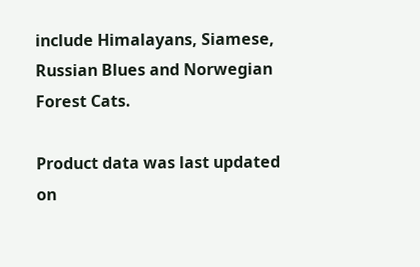include Himalayans, Siamese, Russian Blues and Norwegian Forest Cats.

Product data was last updated on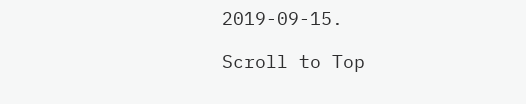2019-09-15.

Scroll to Top